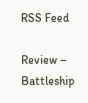RSS Feed

Review – Battleship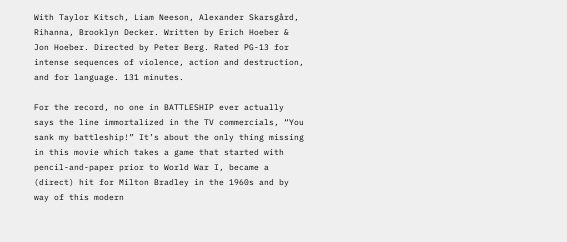With Taylor Kitsch, Liam Neeson, Alexander Skarsgård, Rihanna, Brooklyn Decker. Written by Erich Hoeber & Jon Hoeber. Directed by Peter Berg. Rated PG-13 for intense sequences of violence, action and destruction, and for language. 131 minutes.

For the record, no one in BATTLESHIP ever actually says the line immortalized in the TV commercials, “You sank my battleship!” It’s about the only thing missing in this movie which takes a game that started with pencil-and-paper prior to World War I, became a (direct) hit for Milton Bradley in the 1960s and by way of this modern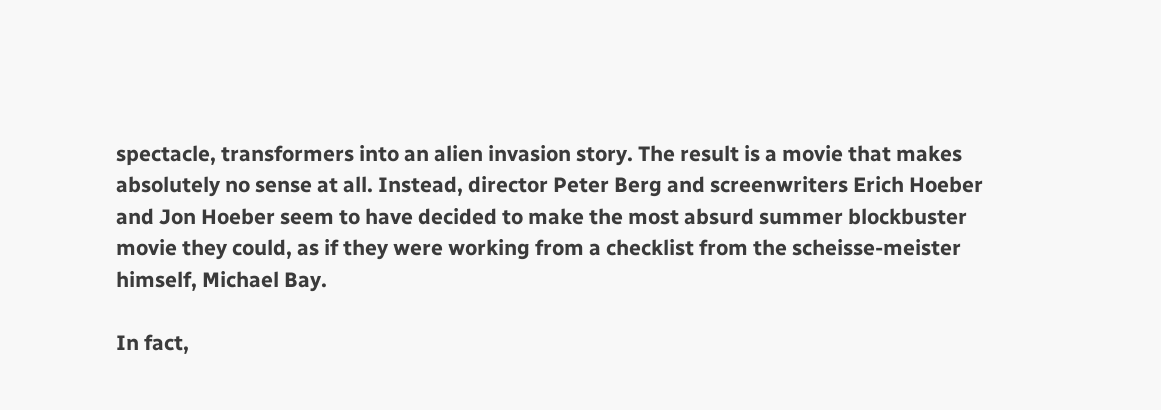spectacle, transformers into an alien invasion story. The result is a movie that makes absolutely no sense at all. Instead, director Peter Berg and screenwriters Erich Hoeber and Jon Hoeber seem to have decided to make the most absurd summer blockbuster movie they could, as if they were working from a checklist from the scheisse-meister himself, Michael Bay.

In fact,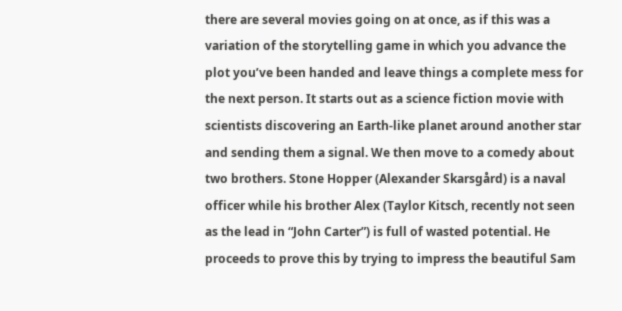there are several movies going on at once, as if this was a variation of the storytelling game in which you advance the plot you’ve been handed and leave things a complete mess for the next person. It starts out as a science fiction movie with scientists discovering an Earth-like planet around another star and sending them a signal. We then move to a comedy about two brothers. Stone Hopper (Alexander Skarsgård) is a naval officer while his brother Alex (Taylor Kitsch, recently not seen as the lead in “John Carter”) is full of wasted potential. He proceeds to prove this by trying to impress the beautiful Sam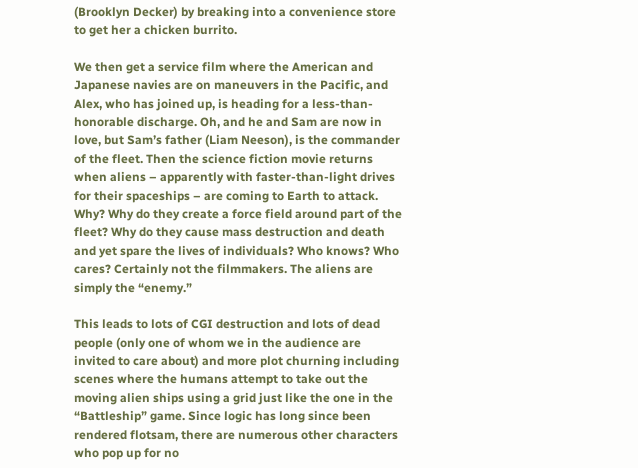(Brooklyn Decker) by breaking into a convenience store to get her a chicken burrito.

We then get a service film where the American and Japanese navies are on maneuvers in the Pacific, and Alex, who has joined up, is heading for a less-than-honorable discharge. Oh, and he and Sam are now in love, but Sam’s father (Liam Neeson), is the commander of the fleet. Then the science fiction movie returns when aliens – apparently with faster-than-light drives for their spaceships – are coming to Earth to attack. Why? Why do they create a force field around part of the fleet? Why do they cause mass destruction and death and yet spare the lives of individuals? Who knows? Who cares? Certainly not the filmmakers. The aliens are simply the “enemy.”

This leads to lots of CGI destruction and lots of dead people (only one of whom we in the audience are invited to care about) and more plot churning including scenes where the humans attempt to take out the moving alien ships using a grid just like the one in the “Battleship” game. Since logic has long since been rendered flotsam, there are numerous other characters who pop up for no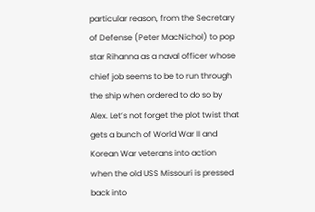particular reason, from the Secretary of Defense (Peter MacNichol) to pop star Rihanna as a naval officer whose chief job seems to be to run through the ship when ordered to do so by Alex. Let’s not forget the plot twist that gets a bunch of World War II and Korean War veterans into action when the old USS Missouri is pressed back into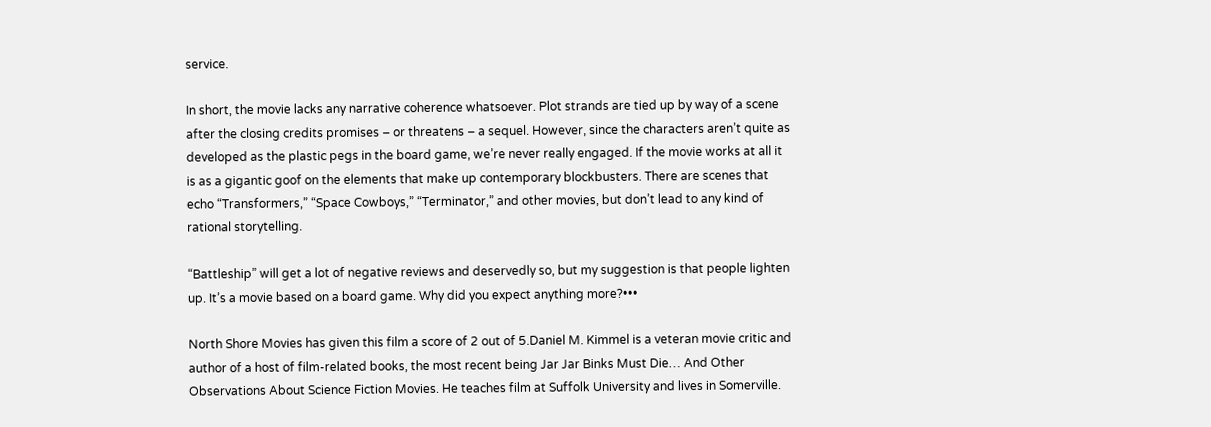service.

In short, the movie lacks any narrative coherence whatsoever. Plot strands are tied up by way of a scene after the closing credits promises – or threatens – a sequel. However, since the characters aren’t quite as developed as the plastic pegs in the board game, we’re never really engaged. If the movie works at all it is as a gigantic goof on the elements that make up contemporary blockbusters. There are scenes that echo “Transformers,” “Space Cowboys,” “Terminator,” and other movies, but don’t lead to any kind of rational storytelling.

“Battleship” will get a lot of negative reviews and deservedly so, but my suggestion is that people lighten up. It’s a movie based on a board game. Why did you expect anything more?•••

North Shore Movies has given this film a score of 2 out of 5.Daniel M. Kimmel is a veteran movie critic and author of a host of film-related books, the most recent being Jar Jar Binks Must Die… And Other Observations About Science Fiction Movies. He teaches film at Suffolk University and lives in Somerville.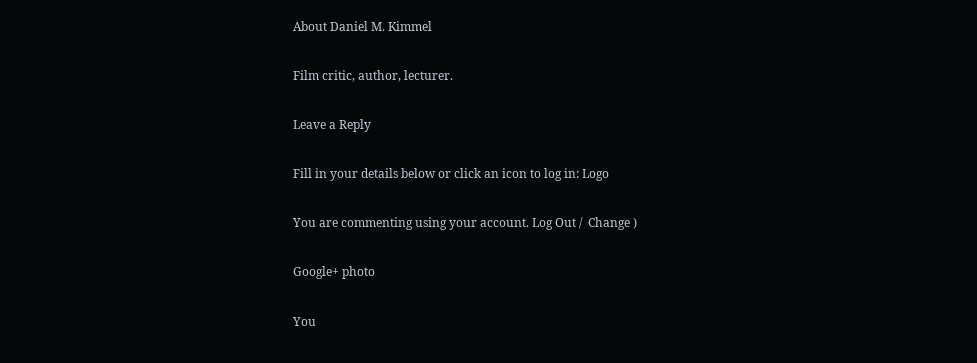About Daniel M. Kimmel

Film critic, author, lecturer.

Leave a Reply

Fill in your details below or click an icon to log in: Logo

You are commenting using your account. Log Out /  Change )

Google+ photo

You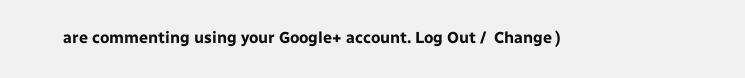are commenting using your Google+ account. Log Out /  Change )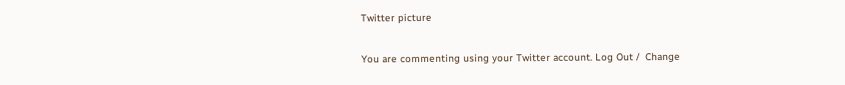Twitter picture

You are commenting using your Twitter account. Log Out /  Change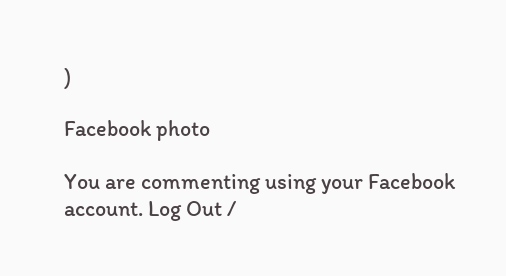)

Facebook photo

You are commenting using your Facebook account. Log Out /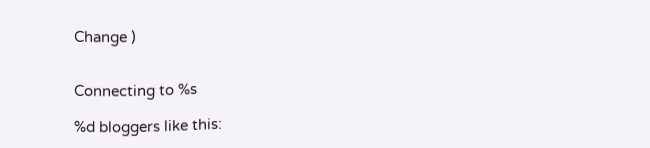Change )


Connecting to %s

%d bloggers like this: